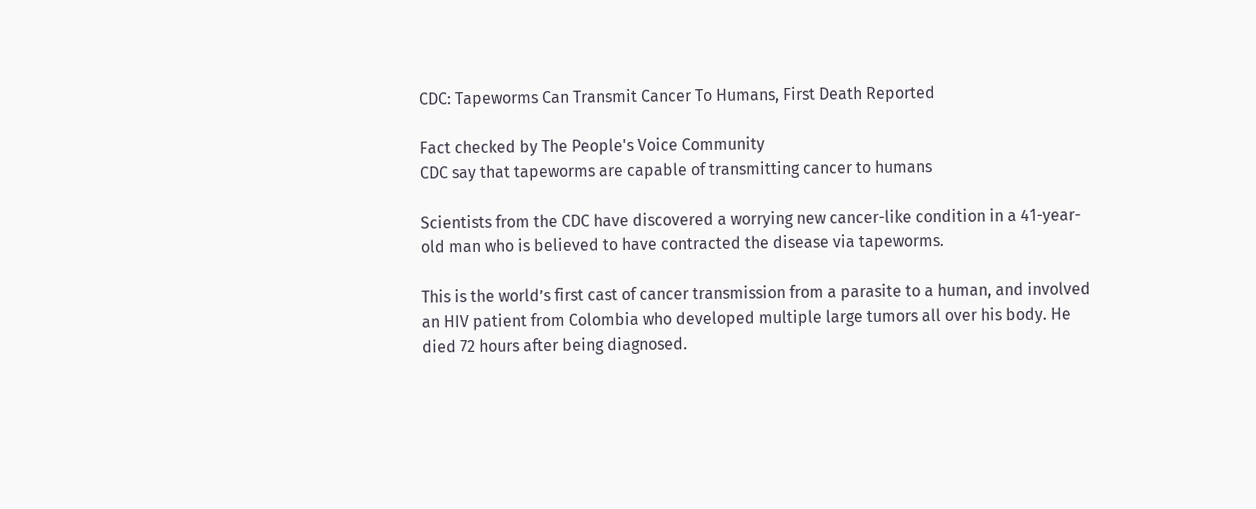CDC: Tapeworms Can Transmit Cancer To Humans, First Death Reported

Fact checked by The People's Voice Community
CDC say that tapeworms are capable of transmitting cancer to humans

Scientists from the CDC have discovered a worrying new cancer-like condition in a 41-year-old man who is believed to have contracted the disease via tapeworms.

This is the world’s first cast of cancer transmission from a parasite to a human, and involved an HIV patient from Colombia who developed multiple large tumors all over his body. He died 72 hours after being diagnosed.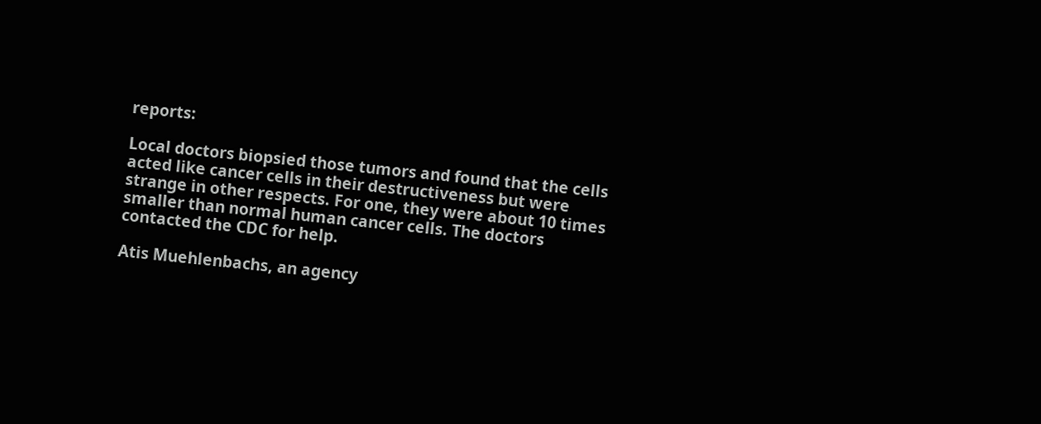reports:

Local doctors biopsied those tumors and found that the cells acted like cancer cells in their destructiveness but were strange in other respects. For one, they were about 10 times smaller than normal human cancer cells. The doctors contacted the CDC for help.

Atis Muehlenbachs, an agency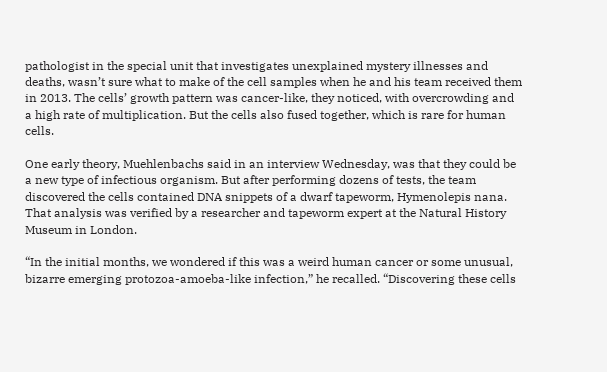pathologist in the special unit that investigates unexplained mystery illnesses and deaths, wasn’t sure what to make of the cell samples when he and his team received them in 2013. The cells’ growth pattern was cancer-like, they noticed, with overcrowding and a high rate of multiplication. But the cells also fused together, which is rare for human cells.

One early theory, Muehlenbachs said in an interview Wednesday, was that they could be a new type of infectious organism. But after performing dozens of tests, the team discovered the cells contained DNA snippets of a dwarf tapeworm, Hymenolepis nana. That analysis was verified by a researcher and tapeworm expert at the Natural History Museum in London.

“In the initial months, we wondered if this was a weird human cancer or some unusual, bizarre emerging protozoa-amoeba-like infection,” he recalled. “Discovering these cells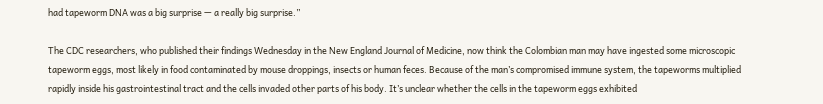had tapeworm DNA was a big surprise — a really big surprise.”

The CDC researchers, who published their findings Wednesday in the New England Journal of Medicine, now think the Colombian man may have ingested some microscopic tapeworm eggs, most likely in food contaminated by mouse droppings, insects or human feces. Because of the man’s compromised immune system, the tapeworms multiplied rapidly inside his gastrointestinal tract and the cells invaded other parts of his body. It’s unclear whether the cells in the tapeworm eggs exhibited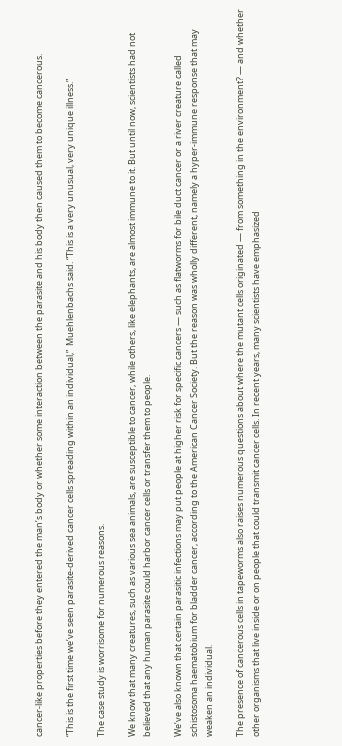cancer-like properties before they entered the man’s body or whether some interaction between the parasite and his body then caused them to become cancerous.

“This is the first time we’ve seen parasite-derived cancer cells spreading within an individual,”  Muehlenbachs said. “This is a very unusual, very unique illness.”

The case study is worrisome for numerous reasons.

We know that many creatures, such as various sea animals, are susceptible to cancer, while others, like elephants, are almost immune to it. But until now, scientists had not believed that any human parasite could harbor cancer cells or transfer them to people.

We’ve also known that certain parasitic infections may put people at higher risk for specific cancers — such as flatworms for bile duct cancer or a river creature called schistosoma haematobium for bladder cancer, according to the American Cancer Society. But the reason was wholly different, namely a hyper-immune response that may weaken an individual.

The presence of cancerous cells in tapeworms also raises numerous questions about where the mutant cells originated — from something in the environment? — and whether other organisms that live inside or on people that could transmit cancer cells. In recent years, many scientists have emphasized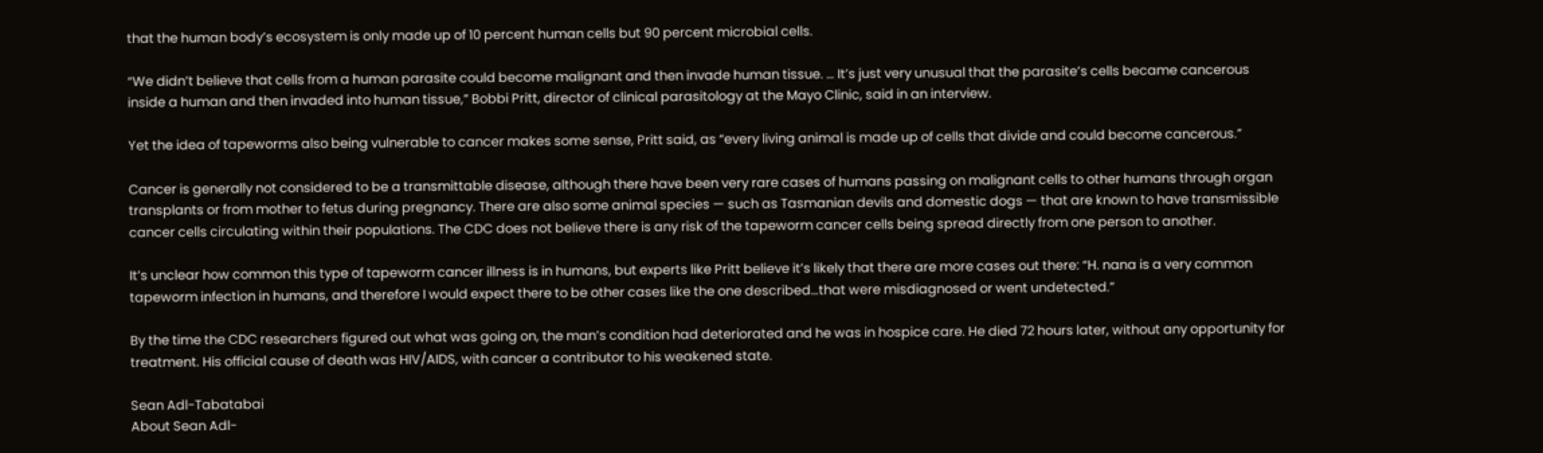that the human body’s ecosystem is only made up of 10 percent human cells but 90 percent microbial cells.

“We didn’t believe that cells from a human parasite could become malignant and then invade human tissue. … It’s just very unusual that the parasite’s cells became cancerous inside a human and then invaded into human tissue,” Bobbi Pritt, director of clinical parasitology at the Mayo Clinic, said in an interview.

Yet the idea of tapeworms also being vulnerable to cancer makes some sense, Pritt said, as “every living animal is made up of cells that divide and could become cancerous.”

Cancer is generally not considered to be a transmittable disease, although there have been very rare cases of humans passing on malignant cells to other humans through organ transplants or from mother to fetus during pregnancy. There are also some animal species — such as Tasmanian devils and domestic dogs — that are known to have transmissible cancer cells circulating within their populations. The CDC does not believe there is any risk of the tapeworm cancer cells being spread directly from one person to another.

It’s unclear how common this type of tapeworm cancer illness is in humans, but experts like Pritt believe it’s likely that there are more cases out there: “H. nana is a very common tapeworm infection in humans, and therefore I would expect there to be other cases like the one described…that were misdiagnosed or went undetected.”

By the time the CDC researchers figured out what was going on, the man’s condition had deteriorated and he was in hospice care. He died 72 hours later, without any opportunity for treatment. His official cause of death was HIV/AIDS, with cancer a contributor to his weakened state.

Sean Adl-Tabatabai
About Sean Adl-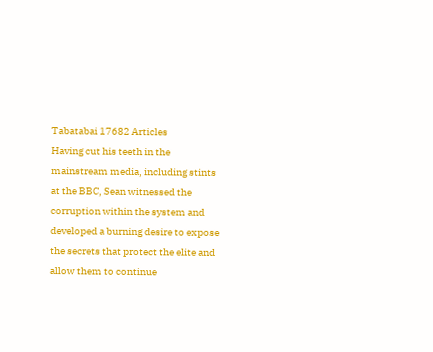Tabatabai 17682 Articles
Having cut his teeth in the mainstream media, including stints at the BBC, Sean witnessed the corruption within the system and developed a burning desire to expose the secrets that protect the elite and allow them to continue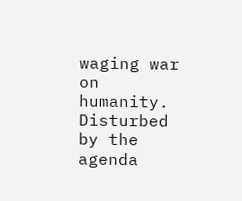waging war on humanity. Disturbed by the agenda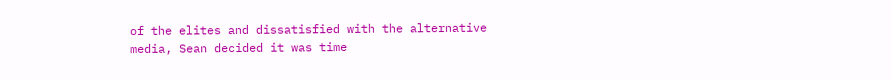of the elites and dissatisfied with the alternative media, Sean decided it was time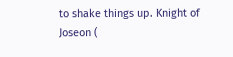to shake things up. Knight of Joseon (